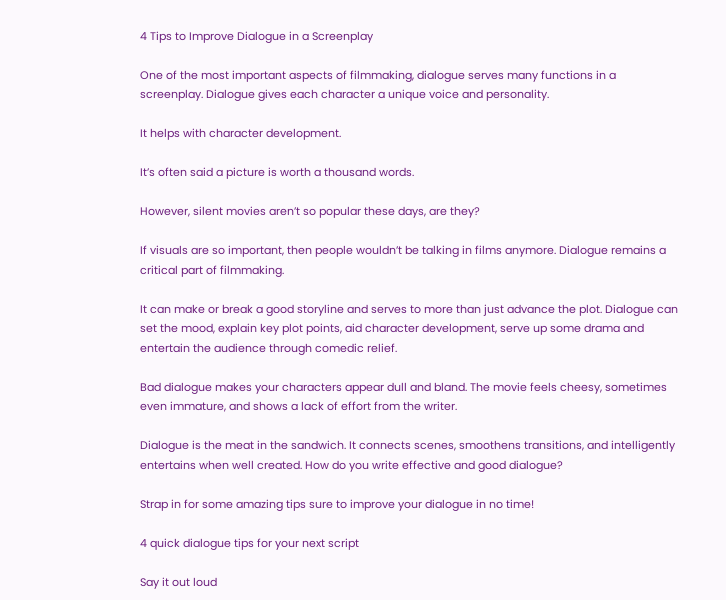4 Tips to Improve Dialogue in a Screenplay

One of the most important aspects of filmmaking, dialogue serves many functions in a screenplay. Dialogue gives each character a unique voice and personality.

It helps with character development.

It’s often said a picture is worth a thousand words.

However, silent movies aren’t so popular these days, are they?

If visuals are so important, then people wouldn’t be talking in films anymore. Dialogue remains a critical part of filmmaking.

It can make or break a good storyline and serves to more than just advance the plot. Dialogue can set the mood, explain key plot points, aid character development, serve up some drama and entertain the audience through comedic relief.

Bad dialogue makes your characters appear dull and bland. The movie feels cheesy, sometimes even immature, and shows a lack of effort from the writer.

Dialogue is the meat in the sandwich. It connects scenes, smoothens transitions, and intelligently entertains when well created. How do you write effective and good dialogue?

Strap in for some amazing tips sure to improve your dialogue in no time!

4 quick dialogue tips for your next script

Say it out loud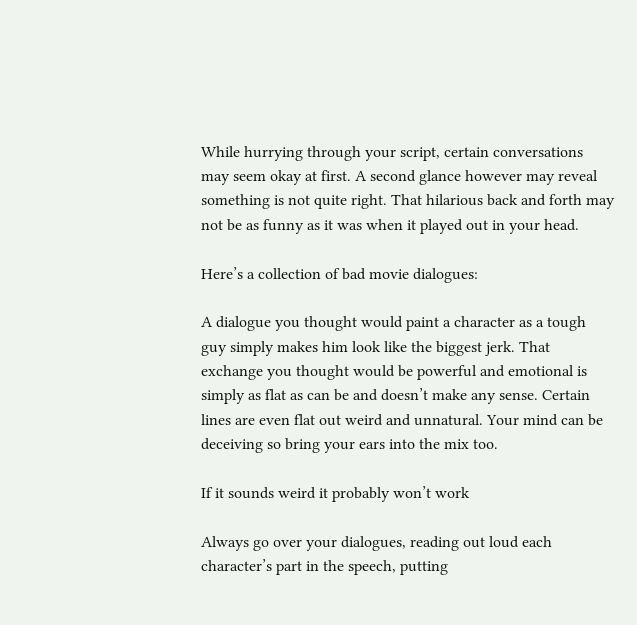While hurrying through your script, certain conversations may seem okay at first. A second glance however may reveal something is not quite right. That hilarious back and forth may not be as funny as it was when it played out in your head.

Here’s a collection of bad movie dialogues:

A dialogue you thought would paint a character as a tough guy simply makes him look like the biggest jerk. That exchange you thought would be powerful and emotional is simply as flat as can be and doesn’t make any sense. Certain lines are even flat out weird and unnatural. Your mind can be deceiving so bring your ears into the mix too.

If it sounds weird it probably won’t work

Always go over your dialogues, reading out loud each character’s part in the speech, putting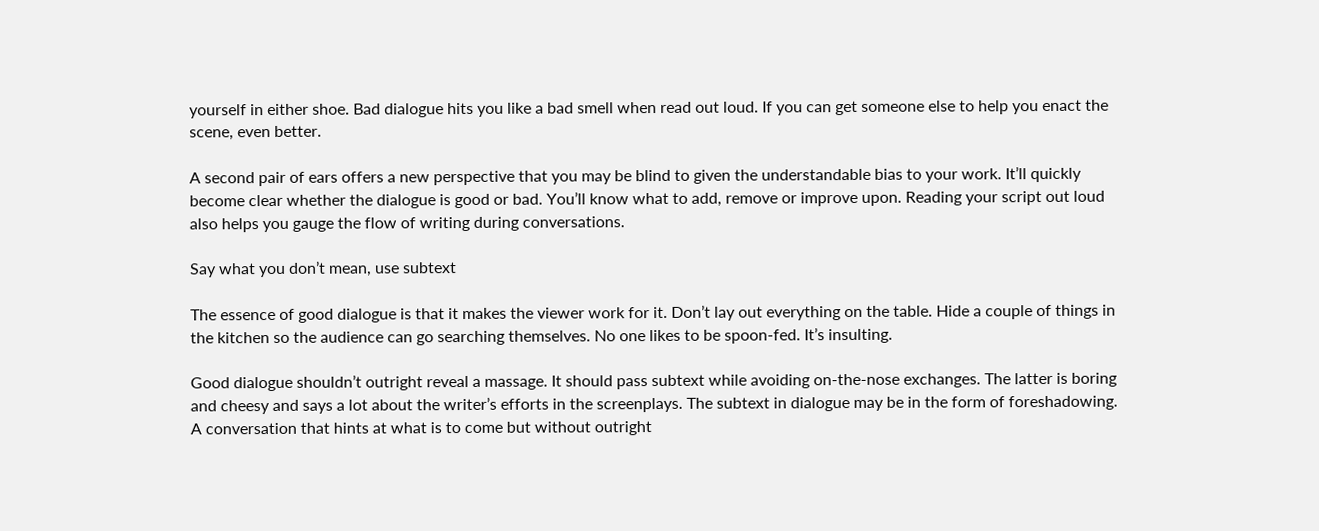yourself in either shoe. Bad dialogue hits you like a bad smell when read out loud. If you can get someone else to help you enact the scene, even better.

A second pair of ears offers a new perspective that you may be blind to given the understandable bias to your work. It’ll quickly become clear whether the dialogue is good or bad. You’ll know what to add, remove or improve upon. Reading your script out loud also helps you gauge the flow of writing during conversations.

Say what you don’t mean, use subtext

The essence of good dialogue is that it makes the viewer work for it. Don’t lay out everything on the table. Hide a couple of things in the kitchen so the audience can go searching themselves. No one likes to be spoon-fed. It’s insulting.

Good dialogue shouldn’t outright reveal a massage. It should pass subtext while avoiding on-the-nose exchanges. The latter is boring and cheesy and says a lot about the writer’s efforts in the screenplays. The subtext in dialogue may be in the form of foreshadowing. A conversation that hints at what is to come but without outright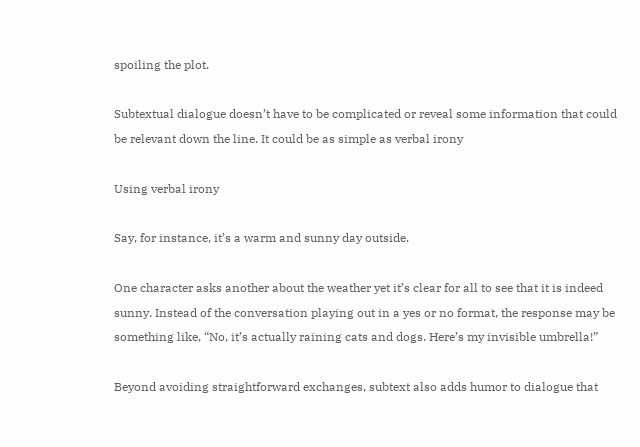spoiling the plot.

Subtextual dialogue doesn’t have to be complicated or reveal some information that could be relevant down the line. It could be as simple as verbal irony

Using verbal irony

Say, for instance, it’s a warm and sunny day outside.

One character asks another about the weather yet it’s clear for all to see that it is indeed sunny. Instead of the conversation playing out in a yes or no format, the response may be something like, “No, it’s actually raining cats and dogs. Here’s my invisible umbrella!”

Beyond avoiding straightforward exchanges, subtext also adds humor to dialogue that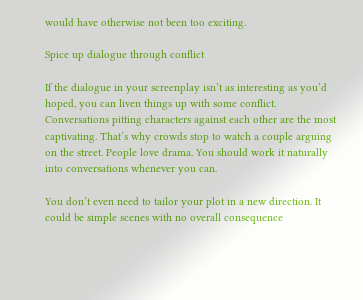would have otherwise not been too exciting.

Spice up dialogue through conflict

If the dialogue in your screenplay isn’t as interesting as you’d hoped, you can liven things up with some conflict. Conversations pitting characters against each other are the most captivating. That’s why crowds stop to watch a couple arguing on the street. People love drama. You should work it naturally into conversations whenever you can.

You don’t even need to tailor your plot in a new direction. It could be simple scenes with no overall consequence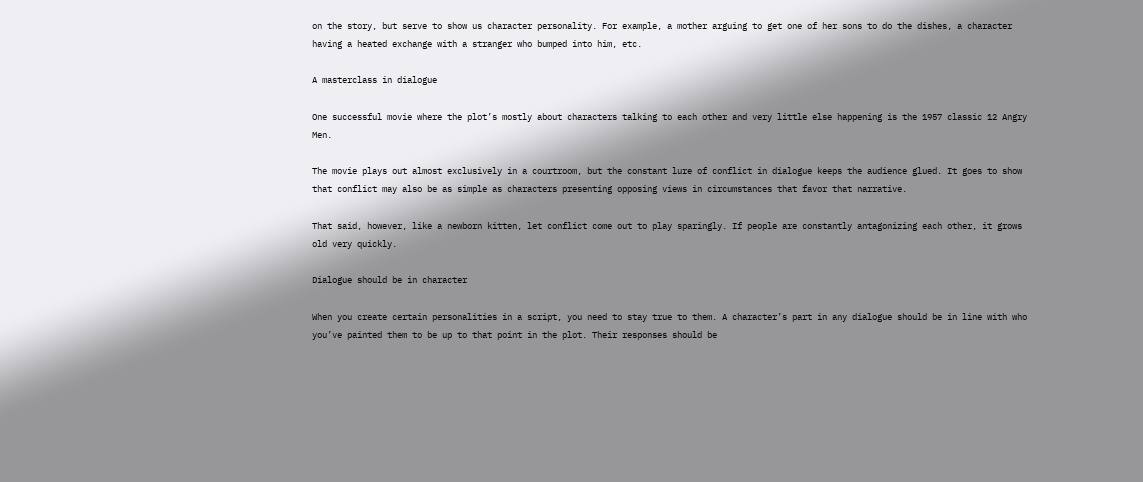on the story, but serve to show us character personality. For example, a mother arguing to get one of her sons to do the dishes, a character having a heated exchange with a stranger who bumped into him, etc.

A masterclass in dialogue

One successful movie where the plot’s mostly about characters talking to each other and very little else happening is the 1957 classic 12 Angry Men.

The movie plays out almost exclusively in a courtroom, but the constant lure of conflict in dialogue keeps the audience glued. It goes to show that conflict may also be as simple as characters presenting opposing views in circumstances that favor that narrative.

That said, however, like a newborn kitten, let conflict come out to play sparingly. If people are constantly antagonizing each other, it grows old very quickly.

Dialogue should be in character

When you create certain personalities in a script, you need to stay true to them. A character’s part in any dialogue should be in line with who you’ve painted them to be up to that point in the plot. Their responses should be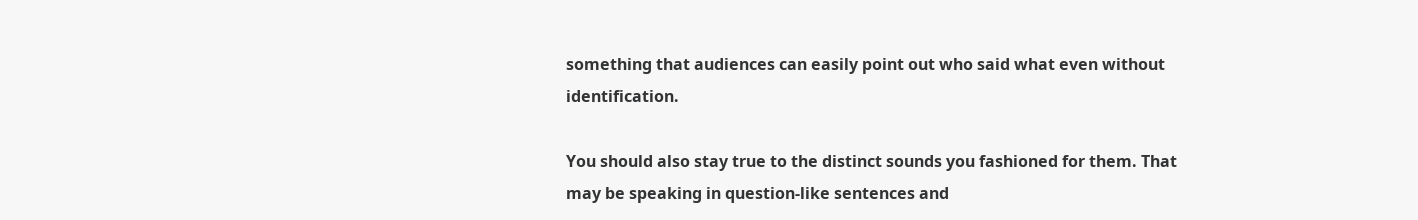something that audiences can easily point out who said what even without identification.

You should also stay true to the distinct sounds you fashioned for them. That may be speaking in question-like sentences and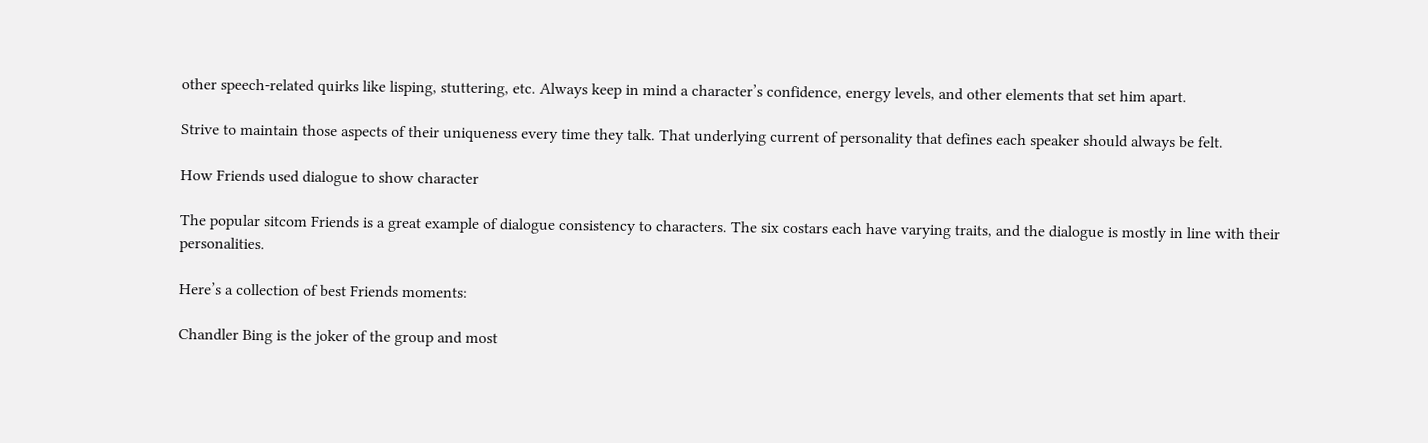other speech-related quirks like lisping, stuttering, etc. Always keep in mind a character’s confidence, energy levels, and other elements that set him apart.

Strive to maintain those aspects of their uniqueness every time they talk. That underlying current of personality that defines each speaker should always be felt.

How Friends used dialogue to show character

The popular sitcom Friends is a great example of dialogue consistency to characters. The six costars each have varying traits, and the dialogue is mostly in line with their personalities.

Here’s a collection of best Friends moments:

Chandler Bing is the joker of the group and most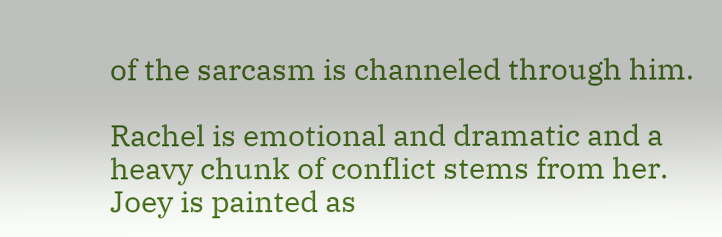of the sarcasm is channeled through him.

Rachel is emotional and dramatic and a heavy chunk of conflict stems from her. Joey is painted as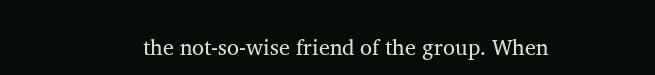the not-so-wise friend of the group. When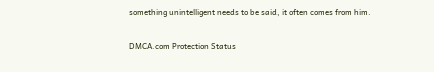something unintelligent needs to be said, it often comes from him.

DMCA.com Protection Status